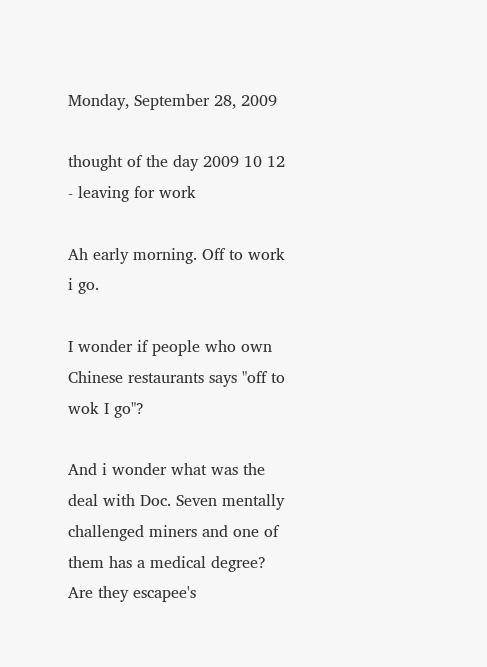Monday, September 28, 2009

thought of the day 2009 10 12 - leaving for work

Ah early morning. Off to work i go.

I wonder if people who own Chinese restaurants says "off to wok I go"?

And i wonder what was the deal with Doc. Seven mentally challenged miners and one of them has a medical degree? Are they escapee's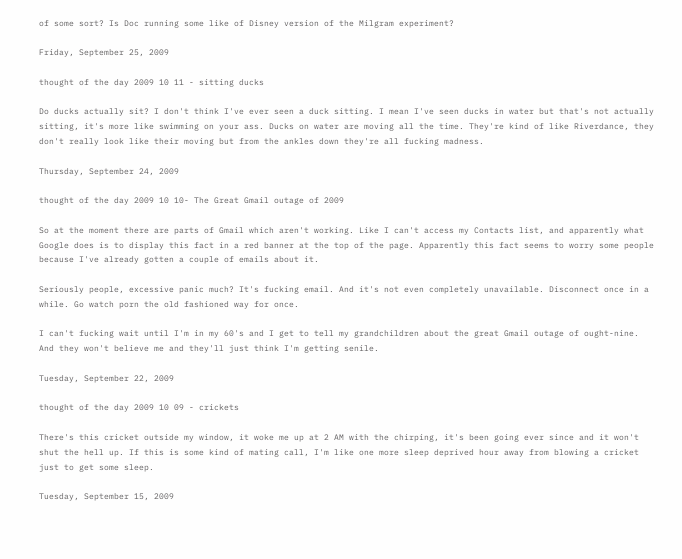of some sort? Is Doc running some like of Disney version of the Milgram experiment?

Friday, September 25, 2009

thought of the day 2009 10 11 - sitting ducks

Do ducks actually sit? I don't think I've ever seen a duck sitting. I mean I've seen ducks in water but that's not actually sitting, it's more like swimming on your ass. Ducks on water are moving all the time. They're kind of like Riverdance, they don't really look like their moving but from the ankles down they're all fucking madness.

Thursday, September 24, 2009

thought of the day 2009 10 10- The Great Gmail outage of 2009

So at the moment there are parts of Gmail which aren't working. Like I can't access my Contacts list, and apparently what Google does is to display this fact in a red banner at the top of the page. Apparently this fact seems to worry some people because I've already gotten a couple of emails about it.

Seriously people, excessive panic much? It's fucking email. And it's not even completely unavailable. Disconnect once in a while. Go watch porn the old fashioned way for once.

I can't fucking wait until I'm in my 60's and I get to tell my grandchildren about the great Gmail outage of ought-nine. And they won't believe me and they'll just think I'm getting senile.

Tuesday, September 22, 2009

thought of the day 2009 10 09 - crickets

There's this cricket outside my window, it woke me up at 2 AM with the chirping, it's been going ever since and it won't shut the hell up. If this is some kind of mating call, I'm like one more sleep deprived hour away from blowing a cricket just to get some sleep.

Tuesday, September 15, 2009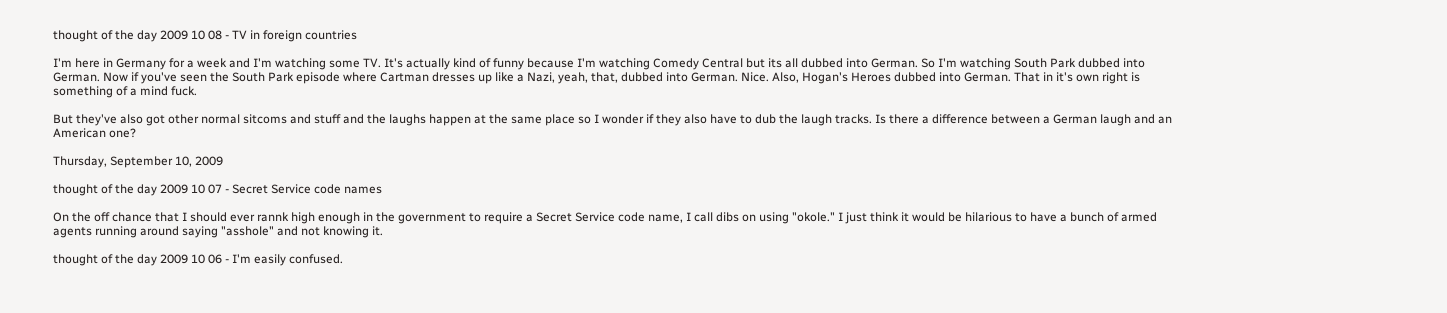thought of the day 2009 10 08 - TV in foreign countries

I'm here in Germany for a week and I'm watching some TV. It's actually kind of funny because I'm watching Comedy Central but its all dubbed into German. So I'm watching South Park dubbed into German. Now if you've seen the South Park episode where Cartman dresses up like a Nazi, yeah, that, dubbed into German. Nice. Also, Hogan's Heroes dubbed into German. That in it's own right is something of a mind fuck.

But they've also got other normal sitcoms and stuff and the laughs happen at the same place so I wonder if they also have to dub the laugh tracks. Is there a difference between a German laugh and an American one?

Thursday, September 10, 2009

thought of the day 2009 10 07 - Secret Service code names

On the off chance that I should ever rannk high enough in the government to require a Secret Service code name, I call dibs on using "okole." I just think it would be hilarious to have a bunch of armed agents running around saying "asshole" and not knowing it.

thought of the day 2009 10 06 - I'm easily confused.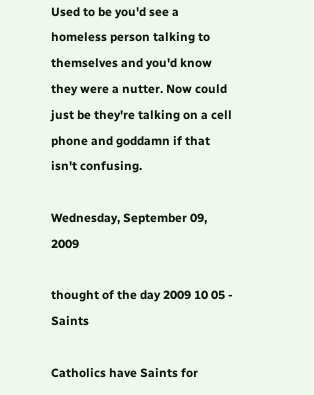Used to be you'd see a homeless person talking to themselves and you'd know they were a nutter. Now could just be they're talking on a cell phone and goddamn if that isn't confusing.

Wednesday, September 09, 2009

thought of the day 2009 10 05 - Saints

Catholics have Saints for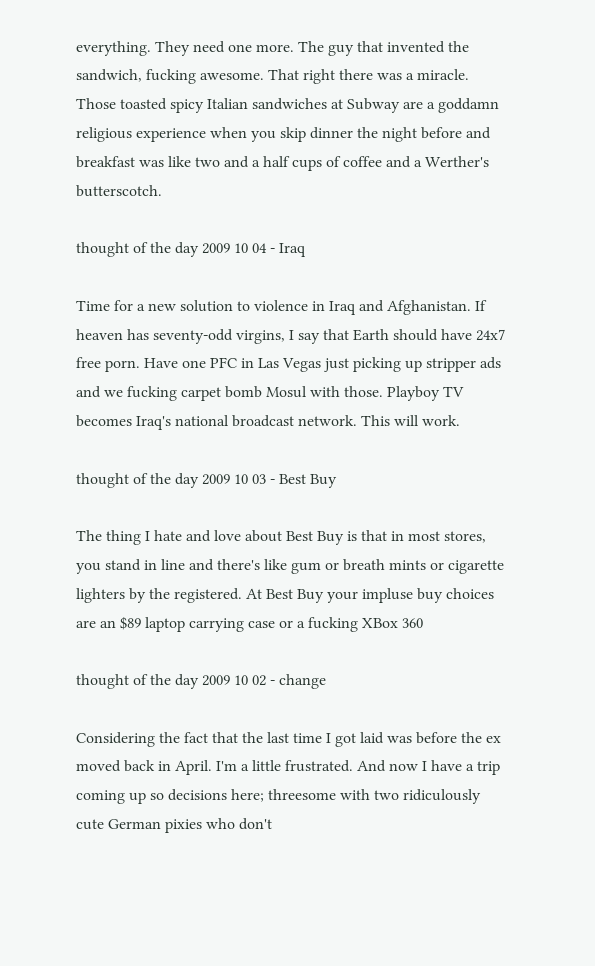everything. They need one more. The guy that invented the sandwich, fucking awesome. That right there was a miracle. Those toasted spicy Italian sandwiches at Subway are a goddamn religious experience when you skip dinner the night before and breakfast was like two and a half cups of coffee and a Werther's butterscotch.

thought of the day 2009 10 04 - Iraq

Time for a new solution to violence in Iraq and Afghanistan. If heaven has seventy-odd virgins, I say that Earth should have 24x7 free porn. Have one PFC in Las Vegas just picking up stripper ads and we fucking carpet bomb Mosul with those. Playboy TV becomes Iraq's national broadcast network. This will work.

thought of the day 2009 10 03 - Best Buy

The thing I hate and love about Best Buy is that in most stores, you stand in line and there's like gum or breath mints or cigarette lighters by the registered. At Best Buy your impluse buy choices are an $89 laptop carrying case or a fucking XBox 360

thought of the day 2009 10 02 - change

Considering the fact that the last time I got laid was before the ex moved back in April. I'm a little frustrated. And now I have a trip coming up so decisions here; threesome with two ridiculously cute German pixies who don't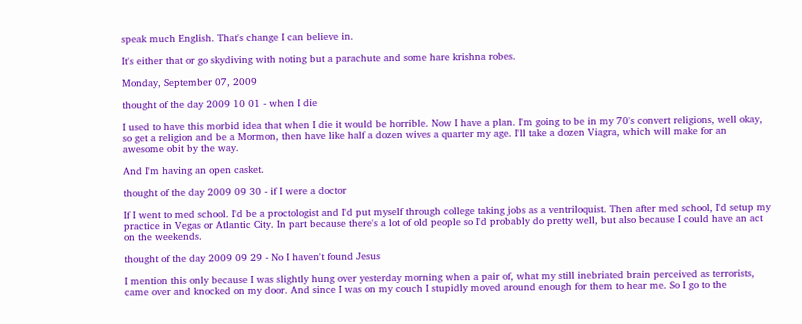speak much English. That's change I can believe in.

It's either that or go skydiving with noting but a parachute and some hare krishna robes.

Monday, September 07, 2009

thought of the day 2009 10 01 - when I die

I used to have this morbid idea that when I die it would be horrible. Now I have a plan. I'm going to be in my 70's convert religions, well okay, so get a religion and be a Mormon, then have like half a dozen wives a quarter my age. I'll take a dozen Viagra, which will make for an awesome obit by the way.

And I'm having an open casket.

thought of the day 2009 09 30 - if I were a doctor

If I went to med school. I'd be a proctologist and I'd put myself through college taking jobs as a ventriloquist. Then after med school, I'd setup my practice in Vegas or Atlantic City. In part because there's a lot of old people so I'd probably do pretty well, but also because I could have an act on the weekends.

thought of the day 2009 09 29 - No I haven't found Jesus

I mention this only because I was slightly hung over yesterday morning when a pair of, what my still inebriated brain perceived as terrorists, came over and knocked on my door. And since I was on my couch I stupidly moved around enough for them to hear me. So I go to the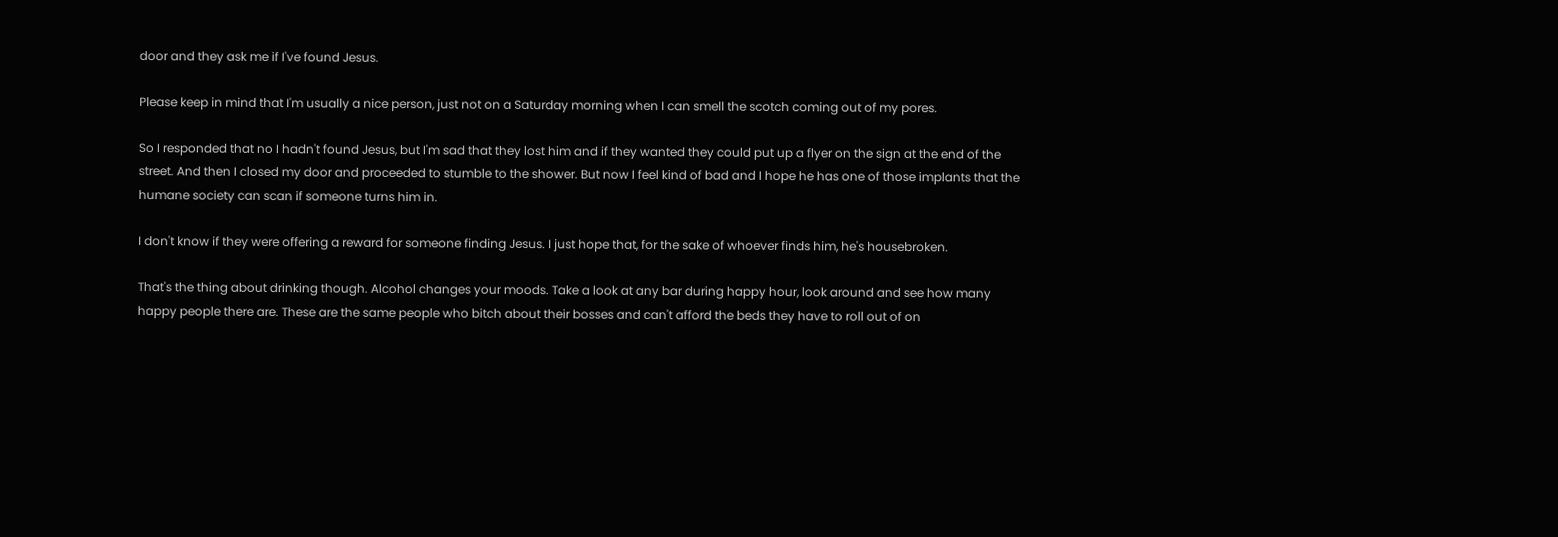door and they ask me if I've found Jesus.

Please keep in mind that I'm usually a nice person, just not on a Saturday morning when I can smell the scotch coming out of my pores.

So I responded that no I hadn't found Jesus, but I'm sad that they lost him and if they wanted they could put up a flyer on the sign at the end of the street. And then I closed my door and proceeded to stumble to the shower. But now I feel kind of bad and I hope he has one of those implants that the humane society can scan if someone turns him in.

I don't know if they were offering a reward for someone finding Jesus. I just hope that, for the sake of whoever finds him, he's housebroken.

That's the thing about drinking though. Alcohol changes your moods. Take a look at any bar during happy hour, look around and see how many happy people there are. These are the same people who bitch about their bosses and can't afford the beds they have to roll out of on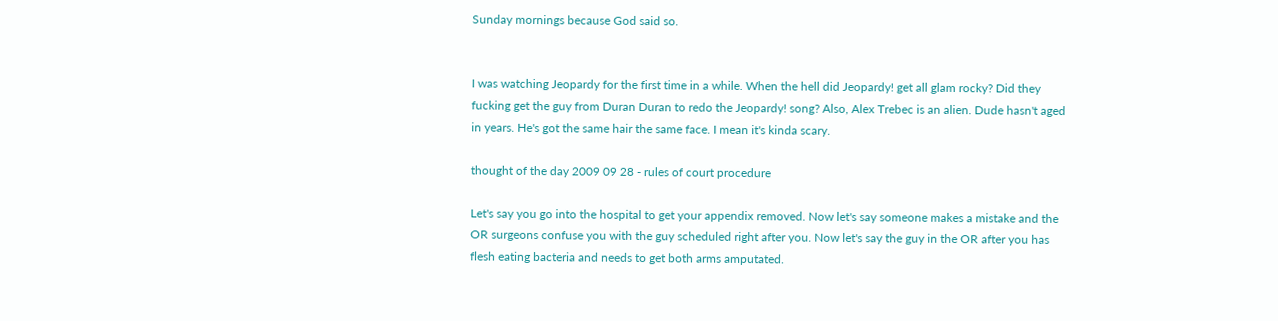Sunday mornings because God said so.


I was watching Jeopardy for the first time in a while. When the hell did Jeopardy! get all glam rocky? Did they fucking get the guy from Duran Duran to redo the Jeopardy! song? Also, Alex Trebec is an alien. Dude hasn't aged in years. He's got the same hair the same face. I mean it's kinda scary.

thought of the day 2009 09 28 - rules of court procedure

Let's say you go into the hospital to get your appendix removed. Now let's say someone makes a mistake and the OR surgeons confuse you with the guy scheduled right after you. Now let's say the guy in the OR after you has flesh eating bacteria and needs to get both arms amputated.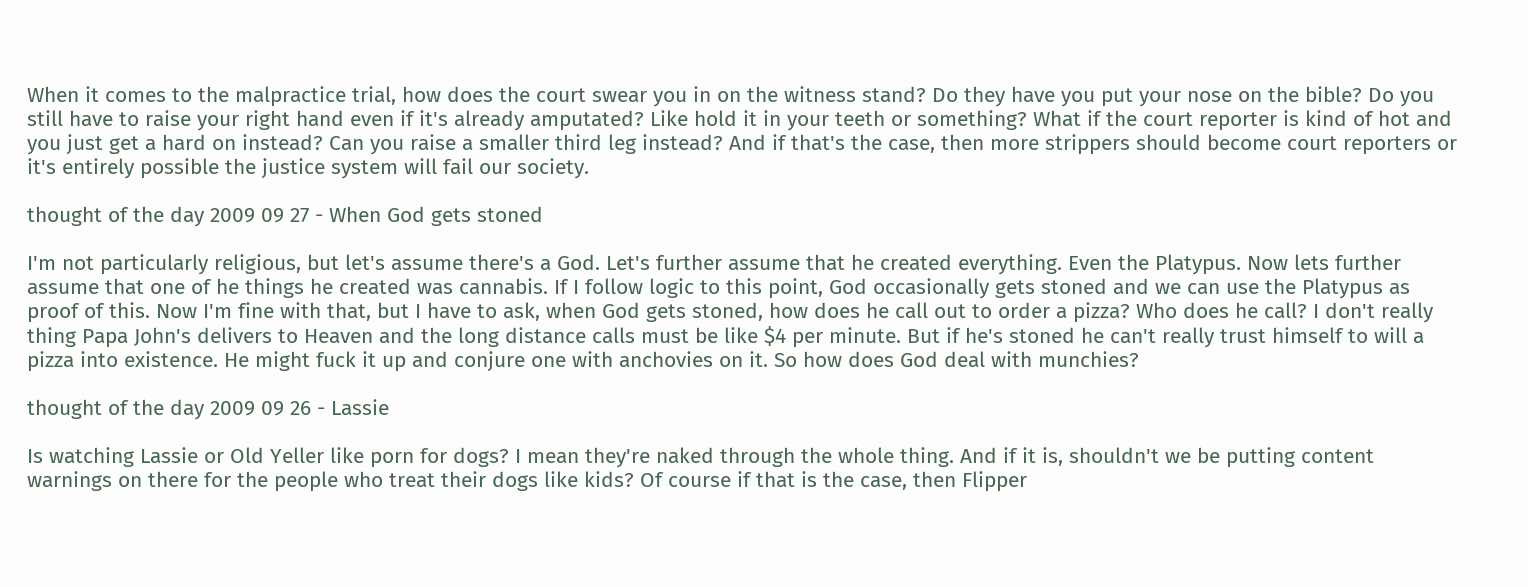When it comes to the malpractice trial, how does the court swear you in on the witness stand? Do they have you put your nose on the bible? Do you still have to raise your right hand even if it's already amputated? Like hold it in your teeth or something? What if the court reporter is kind of hot and you just get a hard on instead? Can you raise a smaller third leg instead? And if that's the case, then more strippers should become court reporters or it's entirely possible the justice system will fail our society.

thought of the day 2009 09 27 - When God gets stoned

I'm not particularly religious, but let's assume there's a God. Let's further assume that he created everything. Even the Platypus. Now lets further assume that one of he things he created was cannabis. If I follow logic to this point, God occasionally gets stoned and we can use the Platypus as proof of this. Now I'm fine with that, but I have to ask, when God gets stoned, how does he call out to order a pizza? Who does he call? I don't really thing Papa John's delivers to Heaven and the long distance calls must be like $4 per minute. But if he's stoned he can't really trust himself to will a pizza into existence. He might fuck it up and conjure one with anchovies on it. So how does God deal with munchies?

thought of the day 2009 09 26 - Lassie

Is watching Lassie or Old Yeller like porn for dogs? I mean they're naked through the whole thing. And if it is, shouldn't we be putting content warnings on there for the people who treat their dogs like kids? Of course if that is the case, then Flipper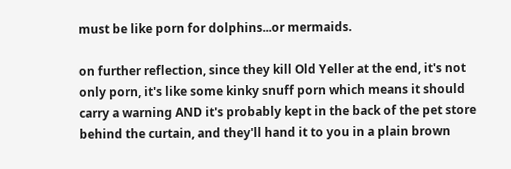must be like porn for dolphins...or mermaids.

on further reflection, since they kill Old Yeller at the end, it's not only porn, it's like some kinky snuff porn which means it should carry a warning AND it's probably kept in the back of the pet store behind the curtain, and they'll hand it to you in a plain brown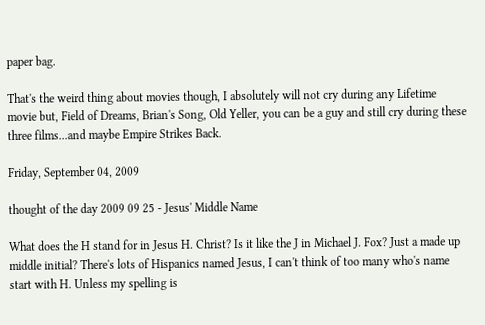paper bag.

That's the weird thing about movies though, I absolutely will not cry during any Lifetime movie but, Field of Dreams, Brian's Song, Old Yeller, you can be a guy and still cry during these three films...and maybe Empire Strikes Back.

Friday, September 04, 2009

thought of the day 2009 09 25 - Jesus' Middle Name

What does the H stand for in Jesus H. Christ? Is it like the J in Michael J. Fox? Just a made up middle initial? There's lots of Hispanics named Jesus, I can't think of too many who's name start with H. Unless my spelling is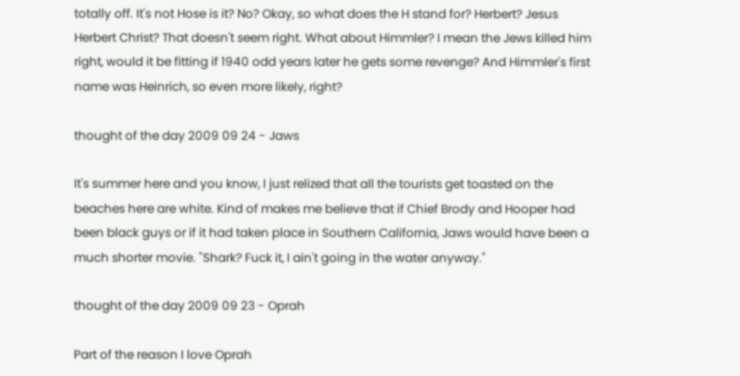totally off. It's not Hose is it? No? Okay, so what does the H stand for? Herbert? Jesus Herbert Christ? That doesn't seem right. What about Himmler? I mean the Jews killed him right, would it be fitting if 1940 odd years later he gets some revenge? And Himmler's first name was Heinrich, so even more likely, right?

thought of the day 2009 09 24 - Jaws

It's summer here and you know, I just relized that all the tourists get toasted on the beaches here are white. Kind of makes me believe that if Chief Brody and Hooper had been black guys or if it had taken place in Southern California, Jaws would have been a much shorter movie. "Shark? Fuck it, I ain't going in the water anyway."

thought of the day 2009 09 23 - Oprah

Part of the reason I love Oprah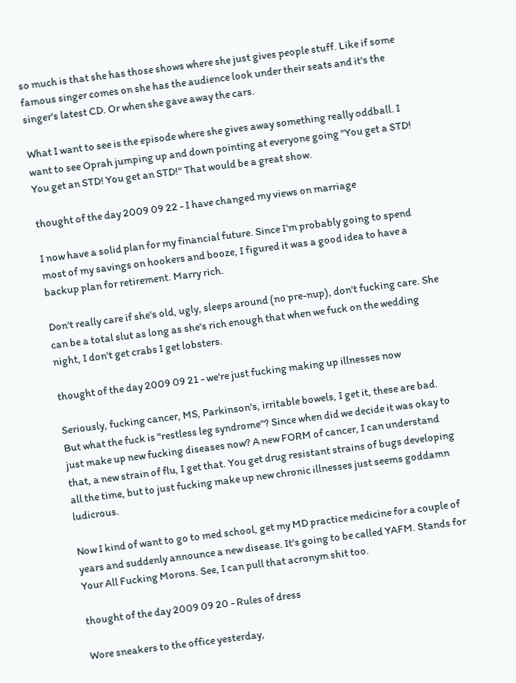so much is that she has those shows where she just gives people stuff. Like if some famous singer comes on she has the audience look under their seats and it's the singer's latest CD. Or when she gave away the cars.

What I want to see is the episode where she gives away something really oddball. I want to see Oprah jumping up and down pointing at everyone going "You get a STD! You get an STD! You get an STD!" That would be a great show.

thought of the day 2009 09 22 - I have changed my views on marriage

I now have a solid plan for my financial future. Since I'm probably going to spend most of my savings on hookers and booze, I figured it was a good idea to have a backup plan for retirement. Marry rich.

Don't really care if she's old, ugly, sleeps around (no pre-nup), don't fucking care. She can be a total slut as long as she's rich enough that when we fuck on the wedding night, I don't get crabs I get lobsters.

thought of the day 2009 09 21 - we're just fucking making up illnesses now

Seriously, fucking cancer, MS, Parkinson's, irritable bowels, I get it, these are bad. But what the fuck is "restless leg syndrome"? Since when did we decide it was okay to just make up new fucking diseases now? A new FORM of cancer, I can understand that, a new strain of flu, I get that. You get drug resistant strains of bugs developing all the time, but to just fucking make up new chronic illnesses just seems goddamn ludicrous.

Now I kind of want to go to med school, get my MD practice medicine for a couple of years and suddenly announce a new disease. It's going to be called YAFM. Stands for Your All Fucking Morons. See, I can pull that acronym shit too.

thought of the day 2009 09 20 - Rules of dress

Wore sneakers to the office yesterday,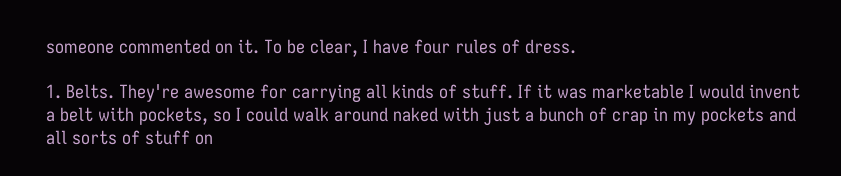someone commented on it. To be clear, I have four rules of dress.

1. Belts. They're awesome for carrying all kinds of stuff. If it was marketable I would invent a belt with pockets, so I could walk around naked with just a bunch of crap in my pockets and all sorts of stuff on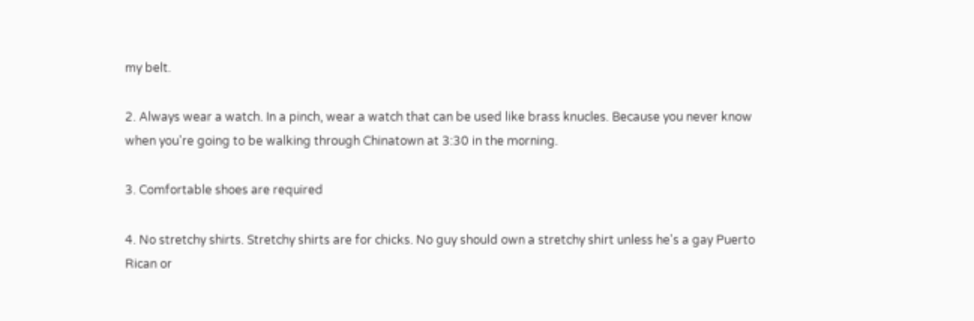my belt.

2. Always wear a watch. In a pinch, wear a watch that can be used like brass knucles. Because you never know when you're going to be walking through Chinatown at 3:30 in the morning.

3. Comfortable shoes are required

4. No stretchy shirts. Stretchy shirts are for chicks. No guy should own a stretchy shirt unless he's a gay Puerto Rican or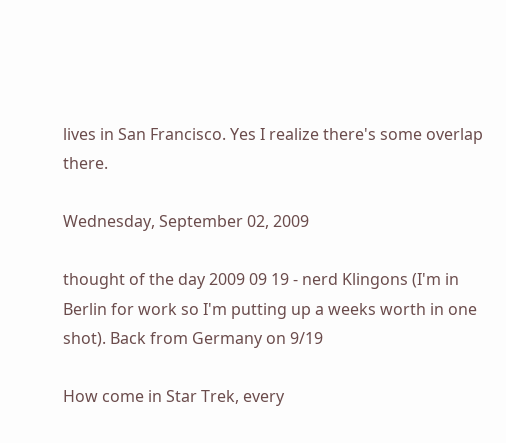lives in San Francisco. Yes I realize there's some overlap there.

Wednesday, September 02, 2009

thought of the day 2009 09 19 - nerd Klingons (I'm in Berlin for work so I'm putting up a weeks worth in one shot). Back from Germany on 9/19

How come in Star Trek, every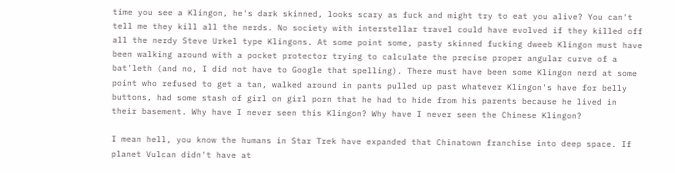time you see a Klingon, he's dark skinned, looks scary as fuck and might try to eat you alive? You can't tell me they kill all the nerds. No society with interstellar travel could have evolved if they killed off all the nerdy Steve Urkel type Klingons. At some point some, pasty skinned fucking dweeb Klingon must have been walking around with a pocket protector trying to calculate the precise proper angular curve of a bat'leth (and no, I did not have to Google that spelling). There must have been some Klingon nerd at some point who refused to get a tan, walked around in pants pulled up past whatever Klingon's have for belly buttons, had some stash of girl on girl porn that he had to hide from his parents because he lived in their basement. Why have I never seen this Klingon? Why have I never seen the Chinese Klingon?

I mean hell, you know the humans in Star Trek have expanded that Chinatown franchise into deep space. If planet Vulcan didn't have at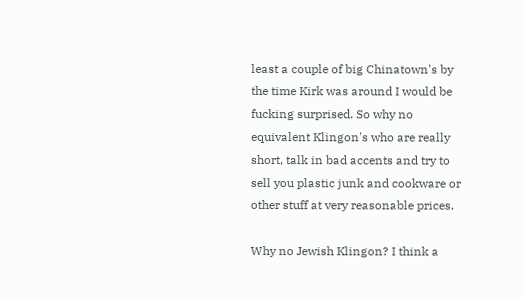least a couple of big Chinatown's by the time Kirk was around I would be fucking surprised. So why no equivalent Klingon's who are really short, talk in bad accents and try to sell you plastic junk and cookware or other stuff at very reasonable prices.

Why no Jewish Klingon? I think a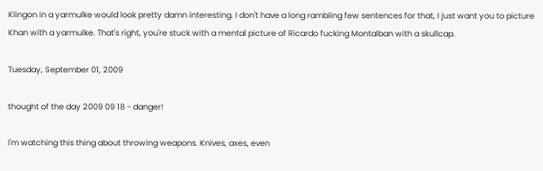Klingon in a yarmulke would look pretty damn interesting. I don't have a long rambling few sentences for that, I just want you to picture Khan with a yarmulke. That's right, you're stuck with a mental picture of Ricardo fucking Montalban with a skullcap.

Tuesday, September 01, 2009

thought of the day 2009 09 18 - danger!

I'm watching this thing about throwing weapons. Knives, axes, even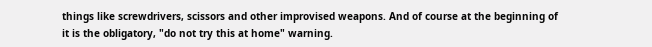things like screwdrivers, scissors and other improvised weapons. And of course at the beginning of it is the obligatory, "do not try this at home" warning.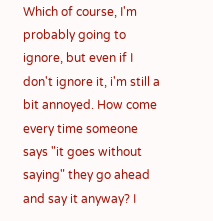Which of course, I'm probably going to ignore, but even if I don't ignore it, i'm still a bit annoyed. How come every time someone says "it goes without saying" they go ahead and say it anyway? I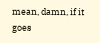mean, damn, if it goes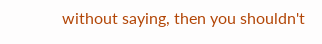without saying, then you shouldn't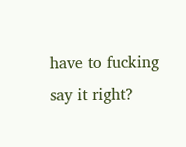have to fucking say it right?